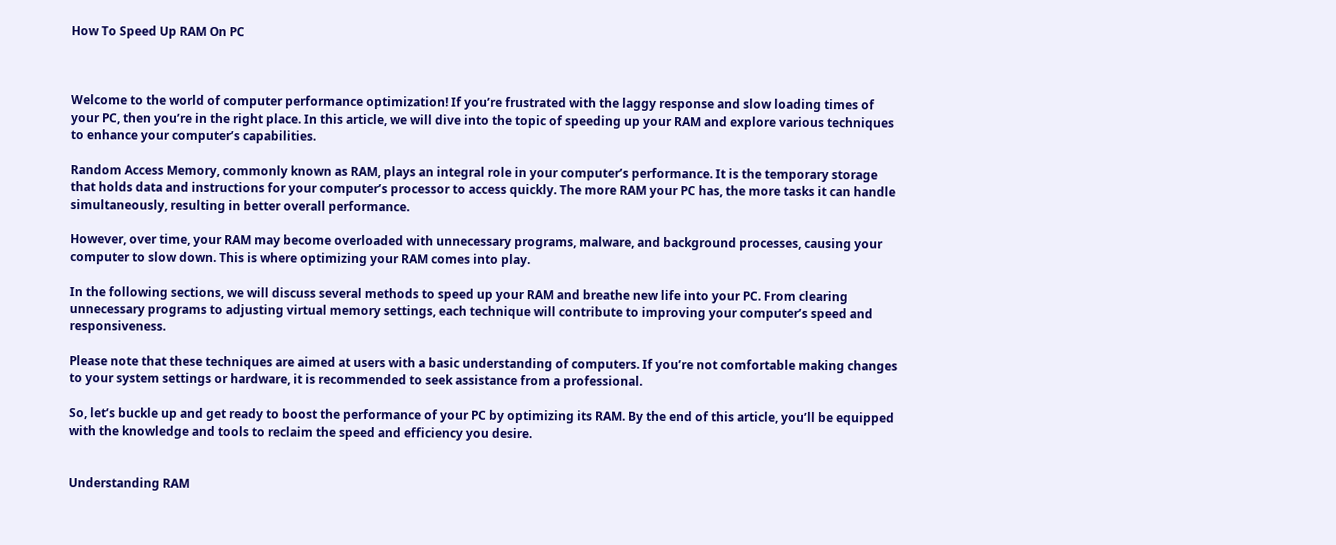How To Speed Up RAM On PC



Welcome to the world of computer performance optimization! If you’re frustrated with the laggy response and slow loading times of your PC, then you’re in the right place. In this article, we will dive into the topic of speeding up your RAM and explore various techniques to enhance your computer’s capabilities.

Random Access Memory, commonly known as RAM, plays an integral role in your computer’s performance. It is the temporary storage that holds data and instructions for your computer’s processor to access quickly. The more RAM your PC has, the more tasks it can handle simultaneously, resulting in better overall performance.

However, over time, your RAM may become overloaded with unnecessary programs, malware, and background processes, causing your computer to slow down. This is where optimizing your RAM comes into play.

In the following sections, we will discuss several methods to speed up your RAM and breathe new life into your PC. From clearing unnecessary programs to adjusting virtual memory settings, each technique will contribute to improving your computer’s speed and responsiveness.

Please note that these techniques are aimed at users with a basic understanding of computers. If you’re not comfortable making changes to your system settings or hardware, it is recommended to seek assistance from a professional.

So, let’s buckle up and get ready to boost the performance of your PC by optimizing its RAM. By the end of this article, you’ll be equipped with the knowledge and tools to reclaim the speed and efficiency you desire.


Understanding RAM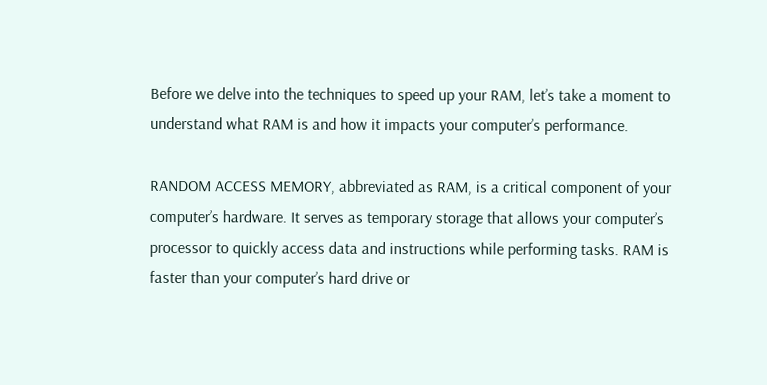Before we delve into the techniques to speed up your RAM, let’s take a moment to understand what RAM is and how it impacts your computer’s performance.

RANDOM ACCESS MEMORY, abbreviated as RAM, is a critical component of your computer’s hardware. It serves as temporary storage that allows your computer’s processor to quickly access data and instructions while performing tasks. RAM is faster than your computer’s hard drive or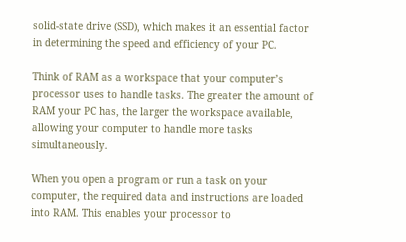solid-state drive (SSD), which makes it an essential factor in determining the speed and efficiency of your PC.

Think of RAM as a workspace that your computer’s processor uses to handle tasks. The greater the amount of RAM your PC has, the larger the workspace available, allowing your computer to handle more tasks simultaneously.

When you open a program or run a task on your computer, the required data and instructions are loaded into RAM. This enables your processor to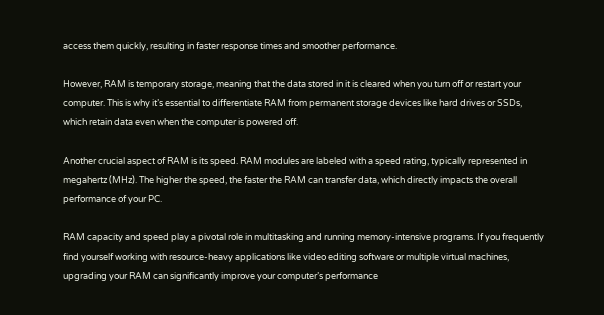access them quickly, resulting in faster response times and smoother performance.

However, RAM is temporary storage, meaning that the data stored in it is cleared when you turn off or restart your computer. This is why it’s essential to differentiate RAM from permanent storage devices like hard drives or SSDs, which retain data even when the computer is powered off.

Another crucial aspect of RAM is its speed. RAM modules are labeled with a speed rating, typically represented in megahertz (MHz). The higher the speed, the faster the RAM can transfer data, which directly impacts the overall performance of your PC.

RAM capacity and speed play a pivotal role in multitasking and running memory-intensive programs. If you frequently find yourself working with resource-heavy applications like video editing software or multiple virtual machines, upgrading your RAM can significantly improve your computer’s performance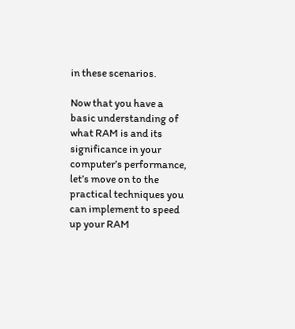in these scenarios.

Now that you have a basic understanding of what RAM is and its significance in your computer’s performance, let’s move on to the practical techniques you can implement to speed up your RAM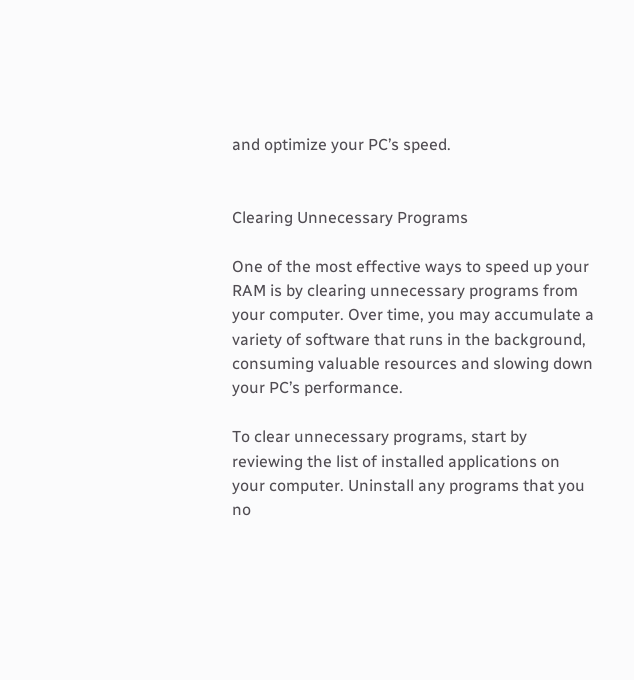and optimize your PC’s speed.


Clearing Unnecessary Programs

One of the most effective ways to speed up your RAM is by clearing unnecessary programs from your computer. Over time, you may accumulate a variety of software that runs in the background, consuming valuable resources and slowing down your PC’s performance.

To clear unnecessary programs, start by reviewing the list of installed applications on your computer. Uninstall any programs that you no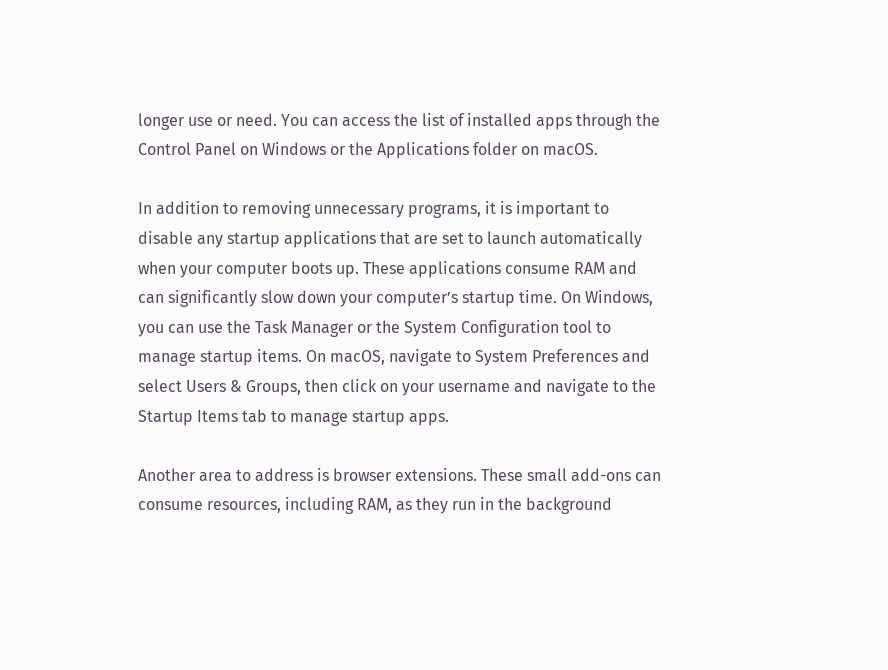longer use or need. You can access the list of installed apps through the Control Panel on Windows or the Applications folder on macOS.

In addition to removing unnecessary programs, it is important to disable any startup applications that are set to launch automatically when your computer boots up. These applications consume RAM and can significantly slow down your computer’s startup time. On Windows, you can use the Task Manager or the System Configuration tool to manage startup items. On macOS, navigate to System Preferences and select Users & Groups, then click on your username and navigate to the Startup Items tab to manage startup apps.

Another area to address is browser extensions. These small add-ons can consume resources, including RAM, as they run in the background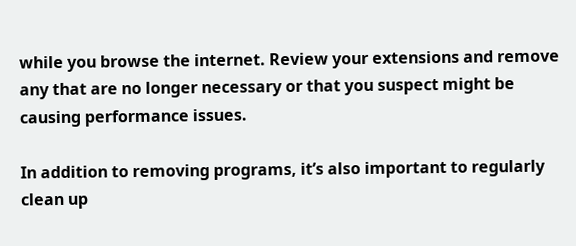while you browse the internet. Review your extensions and remove any that are no longer necessary or that you suspect might be causing performance issues.

In addition to removing programs, it’s also important to regularly clean up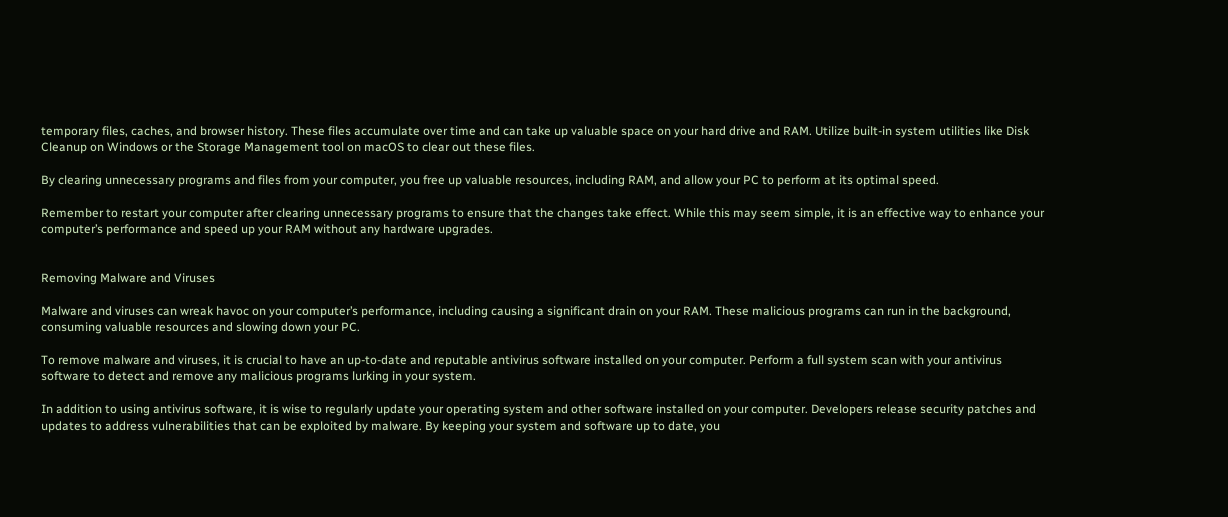temporary files, caches, and browser history. These files accumulate over time and can take up valuable space on your hard drive and RAM. Utilize built-in system utilities like Disk Cleanup on Windows or the Storage Management tool on macOS to clear out these files.

By clearing unnecessary programs and files from your computer, you free up valuable resources, including RAM, and allow your PC to perform at its optimal speed.

Remember to restart your computer after clearing unnecessary programs to ensure that the changes take effect. While this may seem simple, it is an effective way to enhance your computer’s performance and speed up your RAM without any hardware upgrades.


Removing Malware and Viruses

Malware and viruses can wreak havoc on your computer’s performance, including causing a significant drain on your RAM. These malicious programs can run in the background, consuming valuable resources and slowing down your PC.

To remove malware and viruses, it is crucial to have an up-to-date and reputable antivirus software installed on your computer. Perform a full system scan with your antivirus software to detect and remove any malicious programs lurking in your system.

In addition to using antivirus software, it is wise to regularly update your operating system and other software installed on your computer. Developers release security patches and updates to address vulnerabilities that can be exploited by malware. By keeping your system and software up to date, you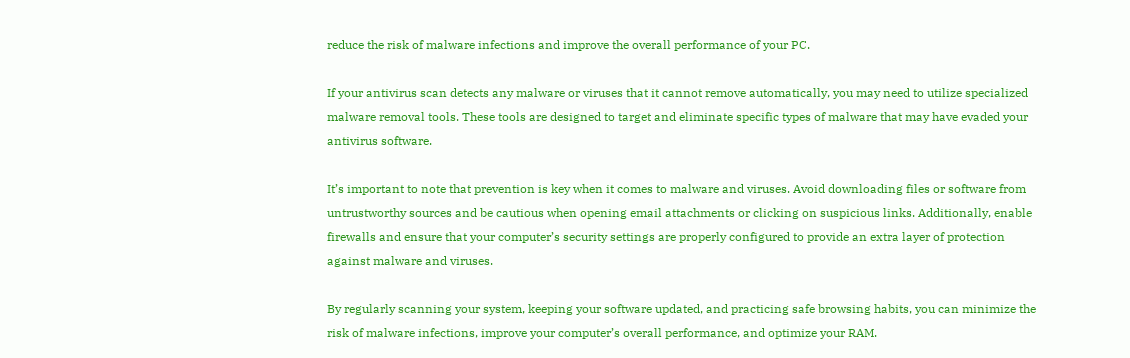reduce the risk of malware infections and improve the overall performance of your PC.

If your antivirus scan detects any malware or viruses that it cannot remove automatically, you may need to utilize specialized malware removal tools. These tools are designed to target and eliminate specific types of malware that may have evaded your antivirus software.

It’s important to note that prevention is key when it comes to malware and viruses. Avoid downloading files or software from untrustworthy sources and be cautious when opening email attachments or clicking on suspicious links. Additionally, enable firewalls and ensure that your computer’s security settings are properly configured to provide an extra layer of protection against malware and viruses.

By regularly scanning your system, keeping your software updated, and practicing safe browsing habits, you can minimize the risk of malware infections, improve your computer’s overall performance, and optimize your RAM.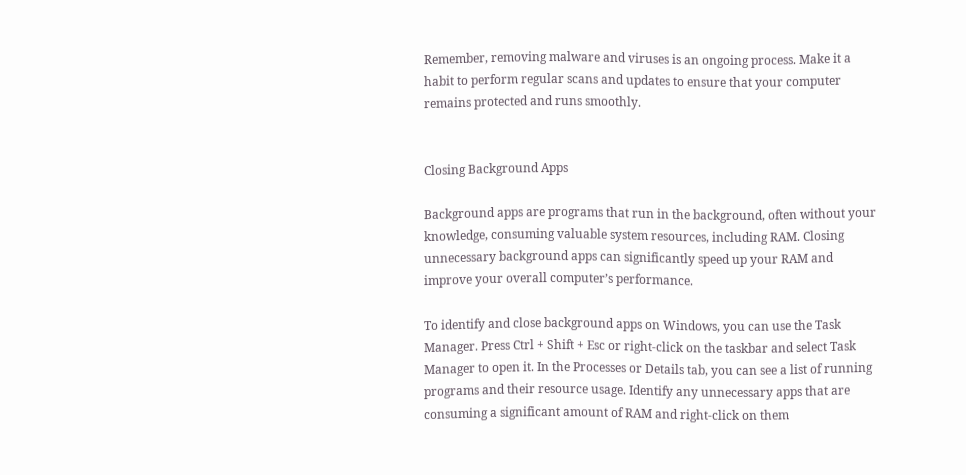Remember, removing malware and viruses is an ongoing process. Make it a habit to perform regular scans and updates to ensure that your computer remains protected and runs smoothly.


Closing Background Apps

Background apps are programs that run in the background, often without your knowledge, consuming valuable system resources, including RAM. Closing unnecessary background apps can significantly speed up your RAM and improve your overall computer’s performance.

To identify and close background apps on Windows, you can use the Task Manager. Press Ctrl + Shift + Esc or right-click on the taskbar and select Task Manager to open it. In the Processes or Details tab, you can see a list of running programs and their resource usage. Identify any unnecessary apps that are consuming a significant amount of RAM and right-click on them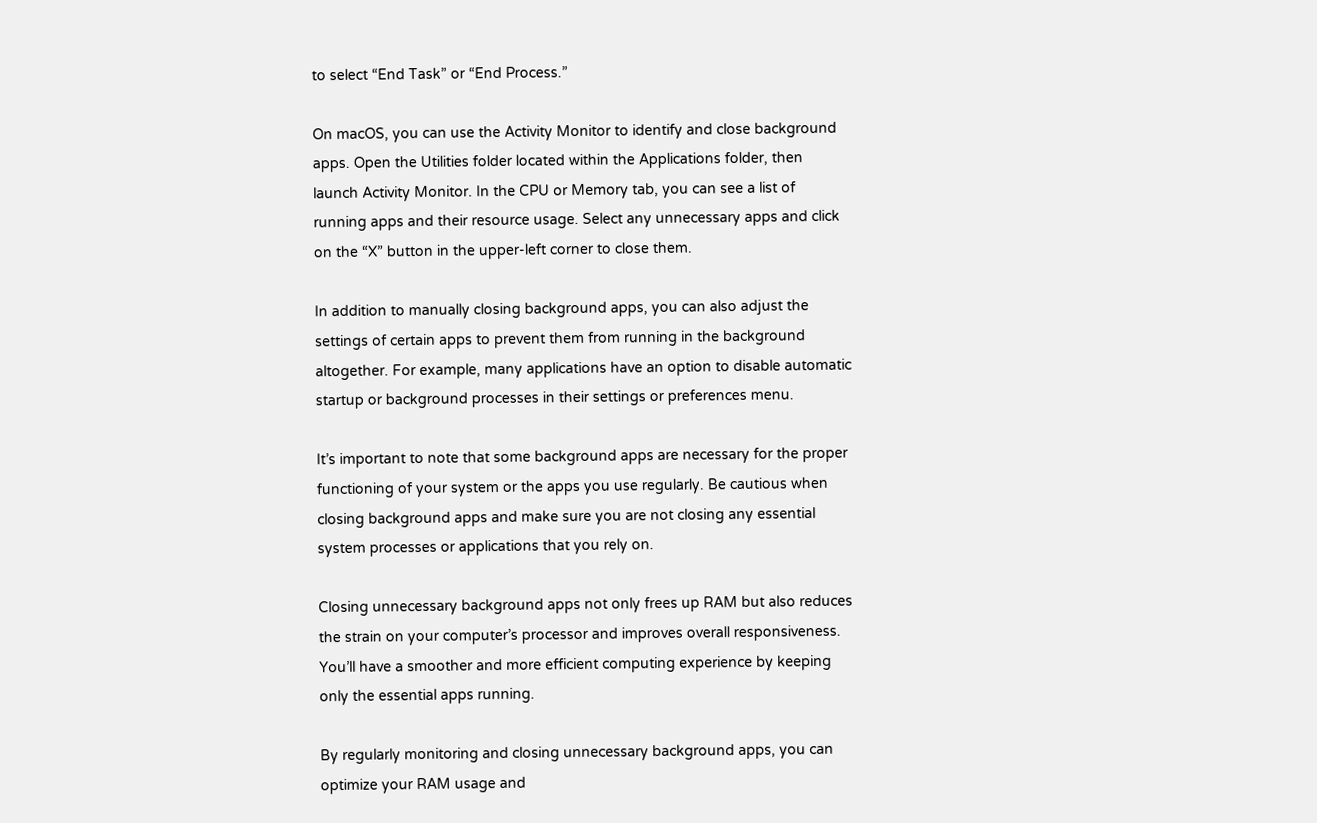to select “End Task” or “End Process.”

On macOS, you can use the Activity Monitor to identify and close background apps. Open the Utilities folder located within the Applications folder, then launch Activity Monitor. In the CPU or Memory tab, you can see a list of running apps and their resource usage. Select any unnecessary apps and click on the “X” button in the upper-left corner to close them.

In addition to manually closing background apps, you can also adjust the settings of certain apps to prevent them from running in the background altogether. For example, many applications have an option to disable automatic startup or background processes in their settings or preferences menu.

It’s important to note that some background apps are necessary for the proper functioning of your system or the apps you use regularly. Be cautious when closing background apps and make sure you are not closing any essential system processes or applications that you rely on.

Closing unnecessary background apps not only frees up RAM but also reduces the strain on your computer’s processor and improves overall responsiveness. You’ll have a smoother and more efficient computing experience by keeping only the essential apps running.

By regularly monitoring and closing unnecessary background apps, you can optimize your RAM usage and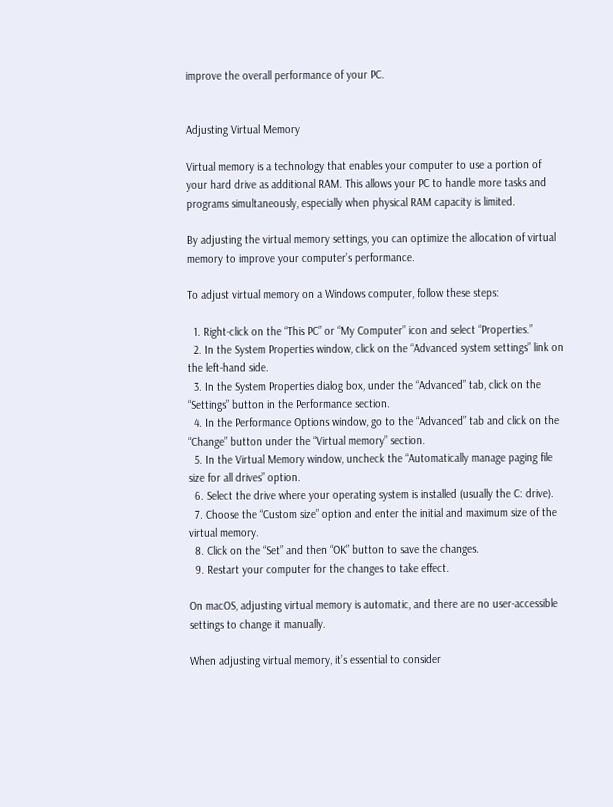improve the overall performance of your PC.


Adjusting Virtual Memory

Virtual memory is a technology that enables your computer to use a portion of your hard drive as additional RAM. This allows your PC to handle more tasks and programs simultaneously, especially when physical RAM capacity is limited.

By adjusting the virtual memory settings, you can optimize the allocation of virtual memory to improve your computer’s performance.

To adjust virtual memory on a Windows computer, follow these steps:

  1. Right-click on the “This PC” or “My Computer” icon and select “Properties.”
  2. In the System Properties window, click on the “Advanced system settings” link on the left-hand side.
  3. In the System Properties dialog box, under the “Advanced” tab, click on the “Settings” button in the Performance section.
  4. In the Performance Options window, go to the “Advanced” tab and click on the “Change” button under the “Virtual memory” section.
  5. In the Virtual Memory window, uncheck the “Automatically manage paging file size for all drives” option.
  6. Select the drive where your operating system is installed (usually the C: drive).
  7. Choose the “Custom size” option and enter the initial and maximum size of the virtual memory.
  8. Click on the “Set” and then “OK” button to save the changes.
  9. Restart your computer for the changes to take effect.

On macOS, adjusting virtual memory is automatic, and there are no user-accessible settings to change it manually.

When adjusting virtual memory, it’s essential to consider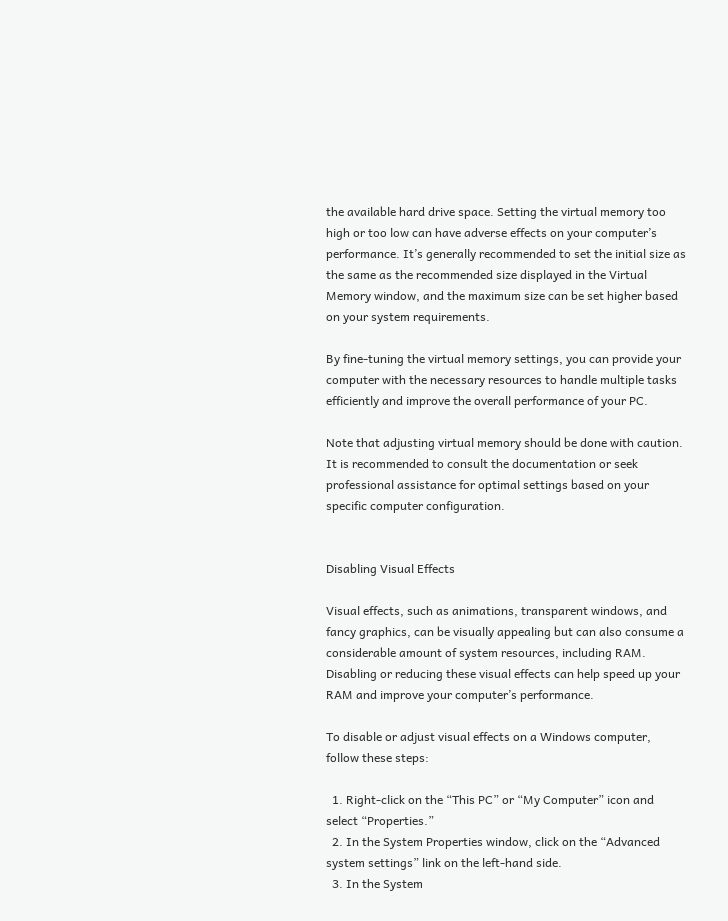the available hard drive space. Setting the virtual memory too high or too low can have adverse effects on your computer’s performance. It’s generally recommended to set the initial size as the same as the recommended size displayed in the Virtual Memory window, and the maximum size can be set higher based on your system requirements.

By fine-tuning the virtual memory settings, you can provide your computer with the necessary resources to handle multiple tasks efficiently and improve the overall performance of your PC.

Note that adjusting virtual memory should be done with caution. It is recommended to consult the documentation or seek professional assistance for optimal settings based on your specific computer configuration.


Disabling Visual Effects

Visual effects, such as animations, transparent windows, and fancy graphics, can be visually appealing but can also consume a considerable amount of system resources, including RAM. Disabling or reducing these visual effects can help speed up your RAM and improve your computer’s performance.

To disable or adjust visual effects on a Windows computer, follow these steps:

  1. Right-click on the “This PC” or “My Computer” icon and select “Properties.”
  2. In the System Properties window, click on the “Advanced system settings” link on the left-hand side.
  3. In the System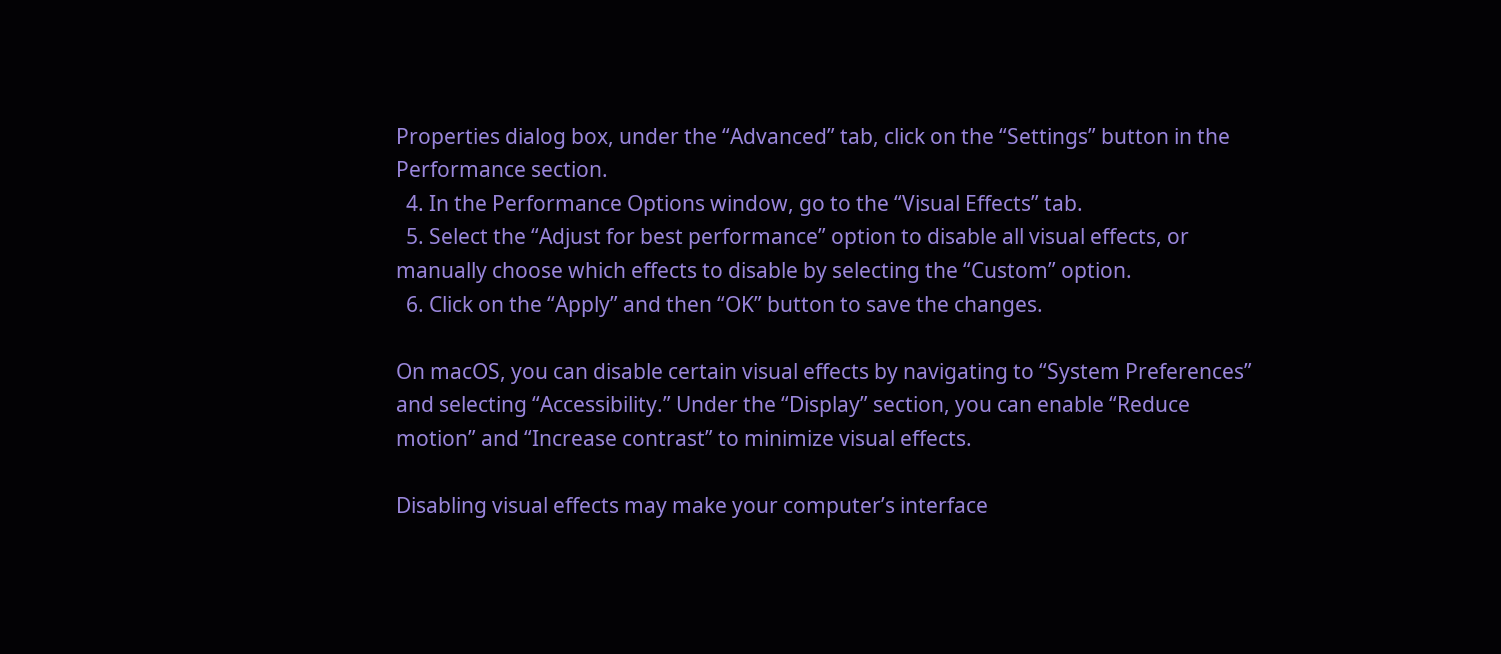Properties dialog box, under the “Advanced” tab, click on the “Settings” button in the Performance section.
  4. In the Performance Options window, go to the “Visual Effects” tab.
  5. Select the “Adjust for best performance” option to disable all visual effects, or manually choose which effects to disable by selecting the “Custom” option.
  6. Click on the “Apply” and then “OK” button to save the changes.

On macOS, you can disable certain visual effects by navigating to “System Preferences” and selecting “Accessibility.” Under the “Display” section, you can enable “Reduce motion” and “Increase contrast” to minimize visual effects.

Disabling visual effects may make your computer’s interface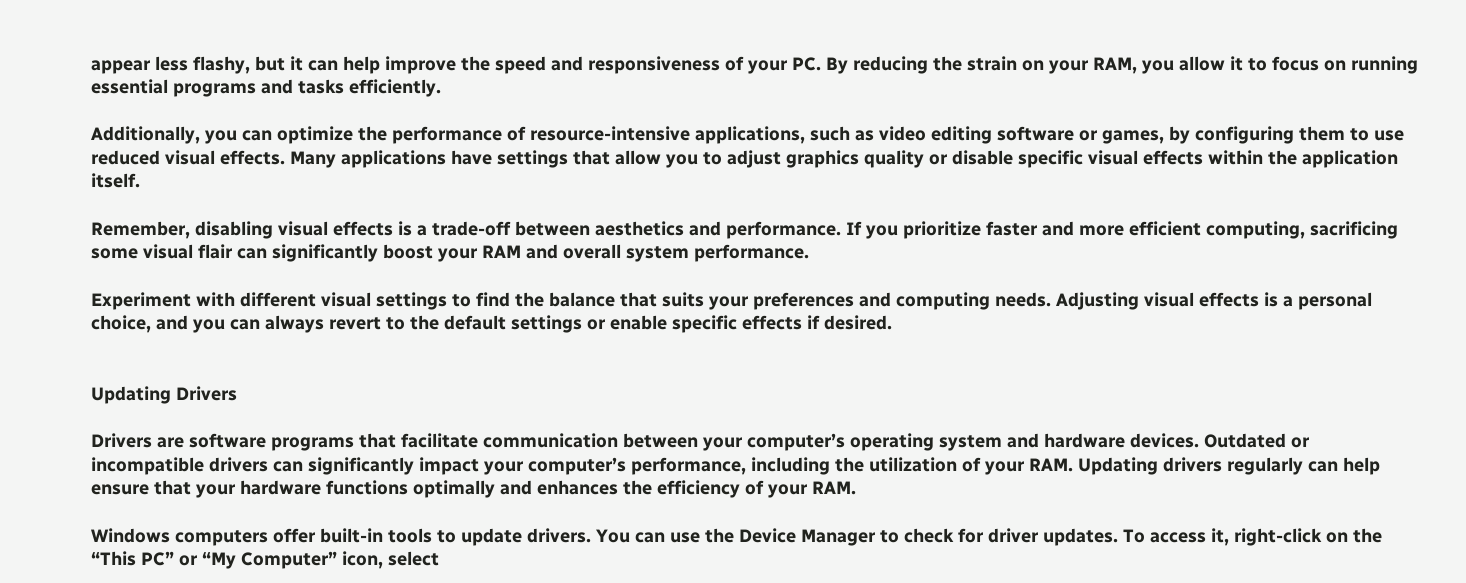appear less flashy, but it can help improve the speed and responsiveness of your PC. By reducing the strain on your RAM, you allow it to focus on running essential programs and tasks efficiently.

Additionally, you can optimize the performance of resource-intensive applications, such as video editing software or games, by configuring them to use reduced visual effects. Many applications have settings that allow you to adjust graphics quality or disable specific visual effects within the application itself.

Remember, disabling visual effects is a trade-off between aesthetics and performance. If you prioritize faster and more efficient computing, sacrificing some visual flair can significantly boost your RAM and overall system performance.

Experiment with different visual settings to find the balance that suits your preferences and computing needs. Adjusting visual effects is a personal choice, and you can always revert to the default settings or enable specific effects if desired.


Updating Drivers

Drivers are software programs that facilitate communication between your computer’s operating system and hardware devices. Outdated or incompatible drivers can significantly impact your computer’s performance, including the utilization of your RAM. Updating drivers regularly can help ensure that your hardware functions optimally and enhances the efficiency of your RAM.

Windows computers offer built-in tools to update drivers. You can use the Device Manager to check for driver updates. To access it, right-click on the “This PC” or “My Computer” icon, select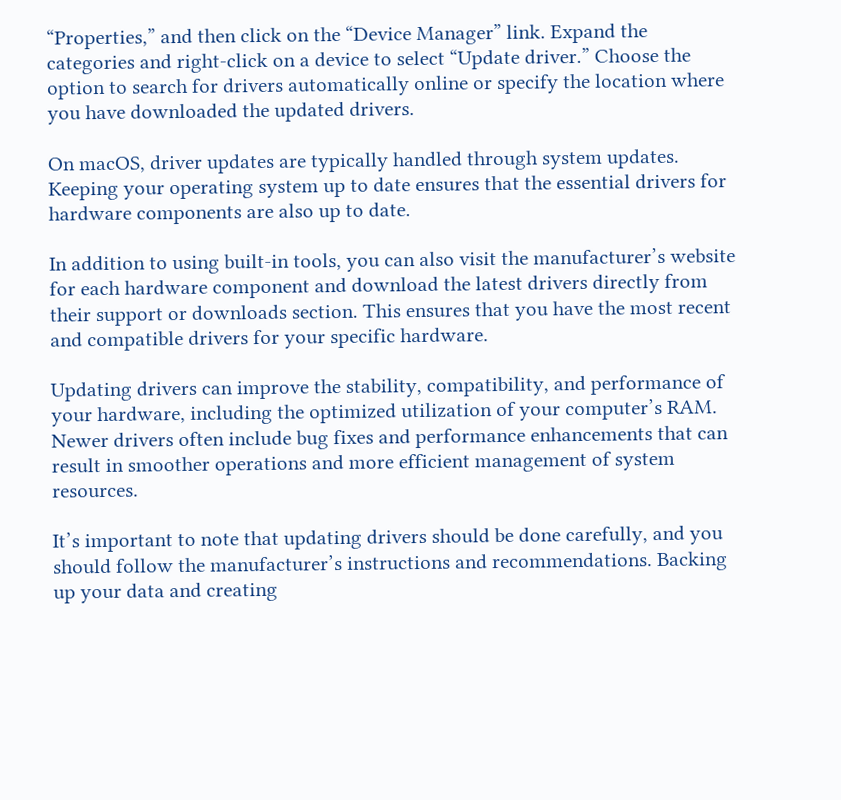“Properties,” and then click on the “Device Manager” link. Expand the categories and right-click on a device to select “Update driver.” Choose the option to search for drivers automatically online or specify the location where you have downloaded the updated drivers.

On macOS, driver updates are typically handled through system updates. Keeping your operating system up to date ensures that the essential drivers for hardware components are also up to date.

In addition to using built-in tools, you can also visit the manufacturer’s website for each hardware component and download the latest drivers directly from their support or downloads section. This ensures that you have the most recent and compatible drivers for your specific hardware.

Updating drivers can improve the stability, compatibility, and performance of your hardware, including the optimized utilization of your computer’s RAM. Newer drivers often include bug fixes and performance enhancements that can result in smoother operations and more efficient management of system resources.

It’s important to note that updating drivers should be done carefully, and you should follow the manufacturer’s instructions and recommendations. Backing up your data and creating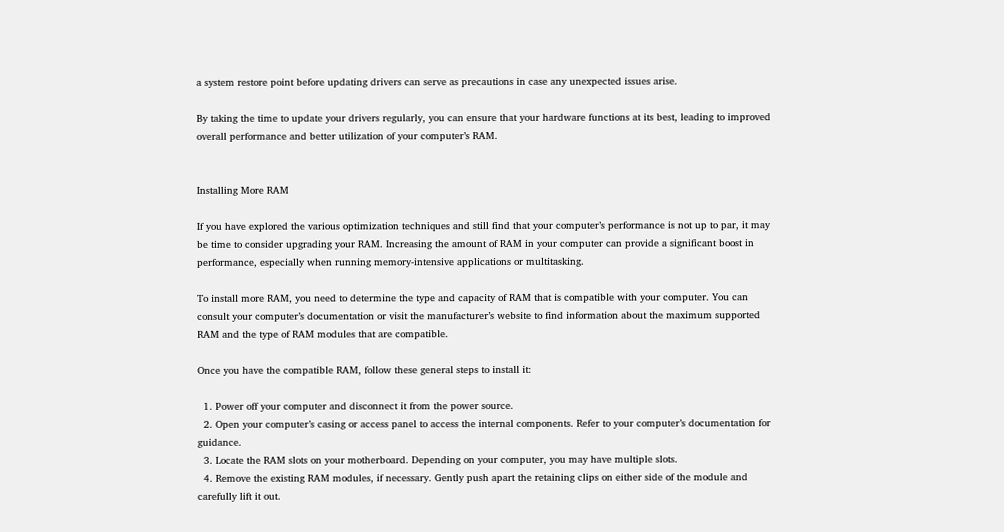a system restore point before updating drivers can serve as precautions in case any unexpected issues arise.

By taking the time to update your drivers regularly, you can ensure that your hardware functions at its best, leading to improved overall performance and better utilization of your computer’s RAM.


Installing More RAM

If you have explored the various optimization techniques and still find that your computer’s performance is not up to par, it may be time to consider upgrading your RAM. Increasing the amount of RAM in your computer can provide a significant boost in performance, especially when running memory-intensive applications or multitasking.

To install more RAM, you need to determine the type and capacity of RAM that is compatible with your computer. You can consult your computer’s documentation or visit the manufacturer’s website to find information about the maximum supported RAM and the type of RAM modules that are compatible.

Once you have the compatible RAM, follow these general steps to install it:

  1. Power off your computer and disconnect it from the power source.
  2. Open your computer’s casing or access panel to access the internal components. Refer to your computer’s documentation for guidance.
  3. Locate the RAM slots on your motherboard. Depending on your computer, you may have multiple slots.
  4. Remove the existing RAM modules, if necessary. Gently push apart the retaining clips on either side of the module and carefully lift it out.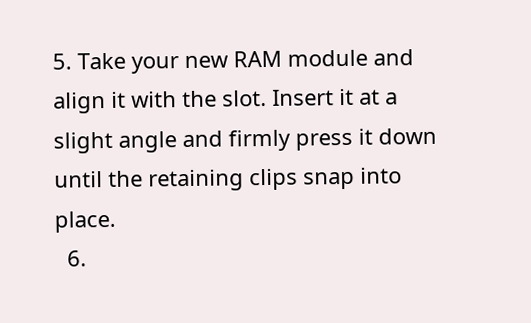5. Take your new RAM module and align it with the slot. Insert it at a slight angle and firmly press it down until the retaining clips snap into place.
  6.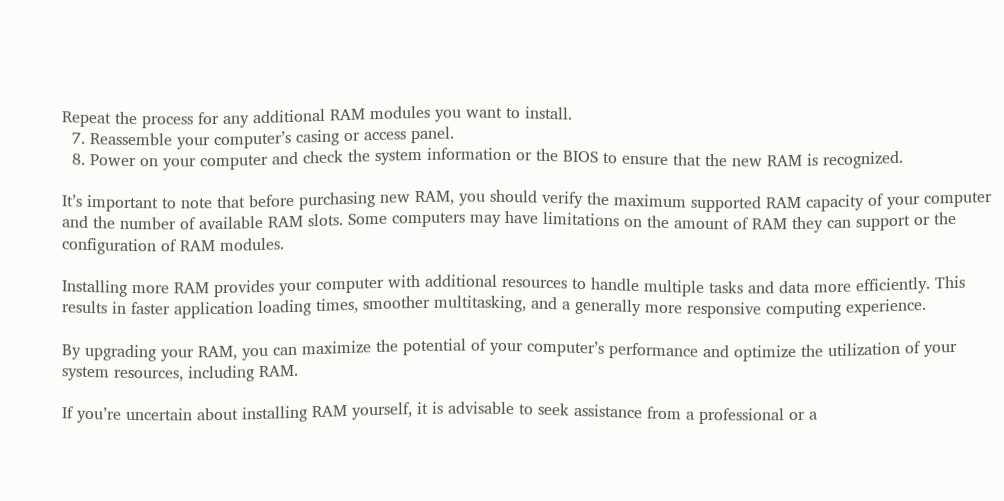Repeat the process for any additional RAM modules you want to install.
  7. Reassemble your computer’s casing or access panel.
  8. Power on your computer and check the system information or the BIOS to ensure that the new RAM is recognized.

It’s important to note that before purchasing new RAM, you should verify the maximum supported RAM capacity of your computer and the number of available RAM slots. Some computers may have limitations on the amount of RAM they can support or the configuration of RAM modules.

Installing more RAM provides your computer with additional resources to handle multiple tasks and data more efficiently. This results in faster application loading times, smoother multitasking, and a generally more responsive computing experience.

By upgrading your RAM, you can maximize the potential of your computer’s performance and optimize the utilization of your system resources, including RAM.

If you’re uncertain about installing RAM yourself, it is advisable to seek assistance from a professional or a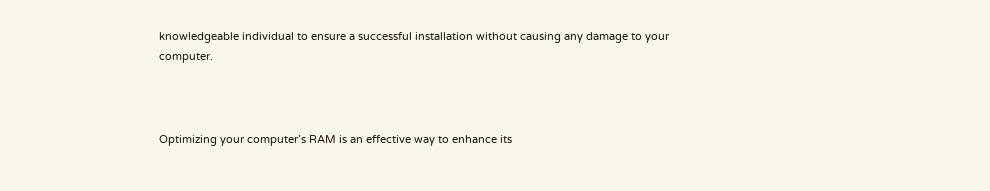knowledgeable individual to ensure a successful installation without causing any damage to your computer.



Optimizing your computer’s RAM is an effective way to enhance its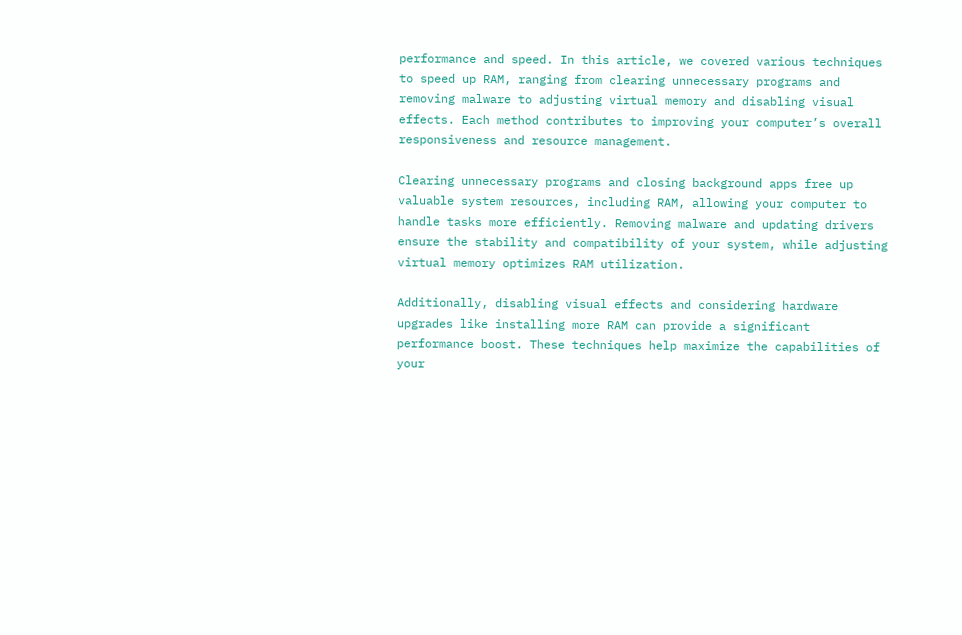performance and speed. In this article, we covered various techniques to speed up RAM, ranging from clearing unnecessary programs and removing malware to adjusting virtual memory and disabling visual effects. Each method contributes to improving your computer’s overall responsiveness and resource management.

Clearing unnecessary programs and closing background apps free up valuable system resources, including RAM, allowing your computer to handle tasks more efficiently. Removing malware and updating drivers ensure the stability and compatibility of your system, while adjusting virtual memory optimizes RAM utilization.

Additionally, disabling visual effects and considering hardware upgrades like installing more RAM can provide a significant performance boost. These techniques help maximize the capabilities of your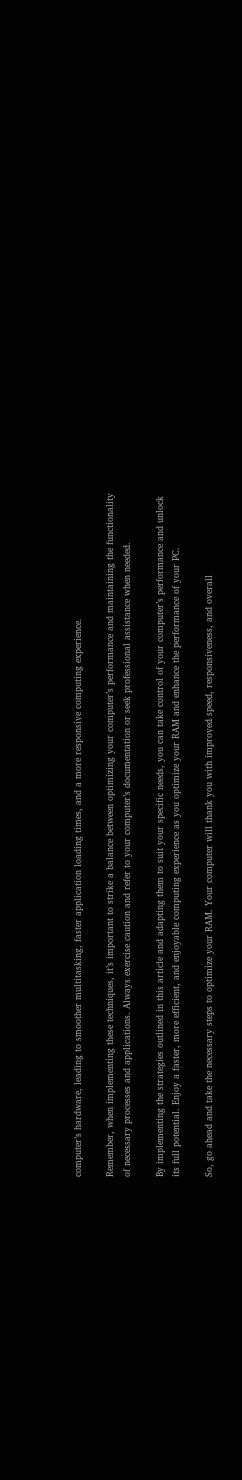computer’s hardware, leading to smoother multitasking, faster application loading times, and a more responsive computing experience.

Remember, when implementing these techniques, it’s important to strike a balance between optimizing your computer’s performance and maintaining the functionality of necessary processes and applications. Always exercise caution and refer to your computer’s documentation or seek professional assistance when needed.

By implementing the strategies outlined in this article and adapting them to suit your specific needs, you can take control of your computer’s performance and unlock its full potential. Enjoy a faster, more efficient, and enjoyable computing experience as you optimize your RAM and enhance the performance of your PC.

So, go ahead and take the necessary steps to optimize your RAM. Your computer will thank you with improved speed, responsiveness, and overall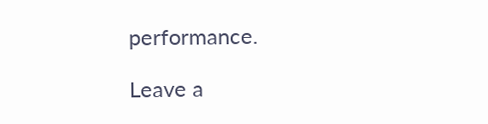performance.

Leave a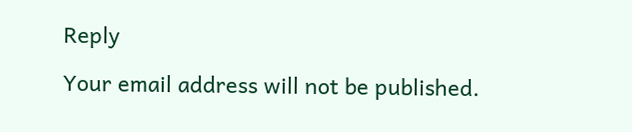Reply

Your email address will not be published.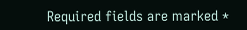Required fields are marked *